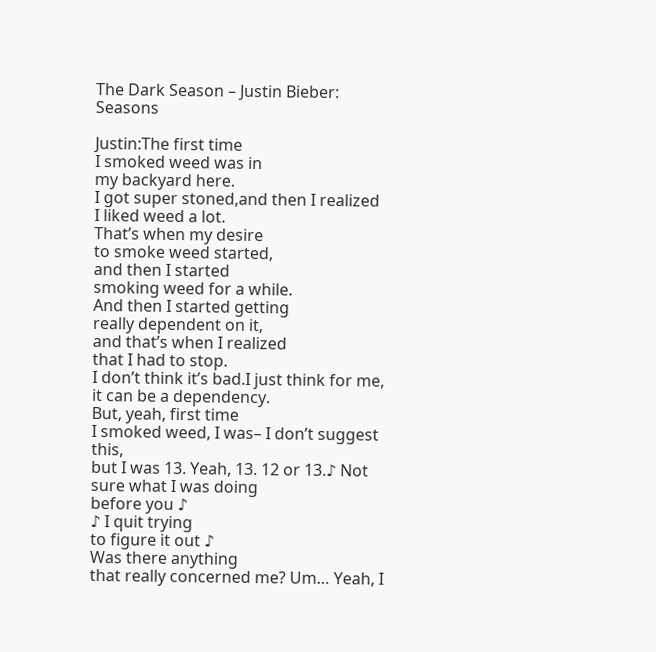The Dark Season – Justin Bieber: Seasons

Justin:The first time
I smoked weed was in
my backyard here.
I got super stoned,and then I realized
I liked weed a lot.
That’s when my desire
to smoke weed started,
and then I started
smoking weed for a while.
And then I started getting
really dependent on it,
and that’s when I realized
that I had to stop.
I don’t think it’s bad.I just think for me,
it can be a dependency.
But, yeah, first time
I smoked weed, I was– I don’t suggest this,
but I was 13. Yeah, 13. 12 or 13.♪ Not sure what I was doing
before you ♪
♪ I quit trying
to figure it out ♪
Was there anything
that really concerned me? Um… Yeah, I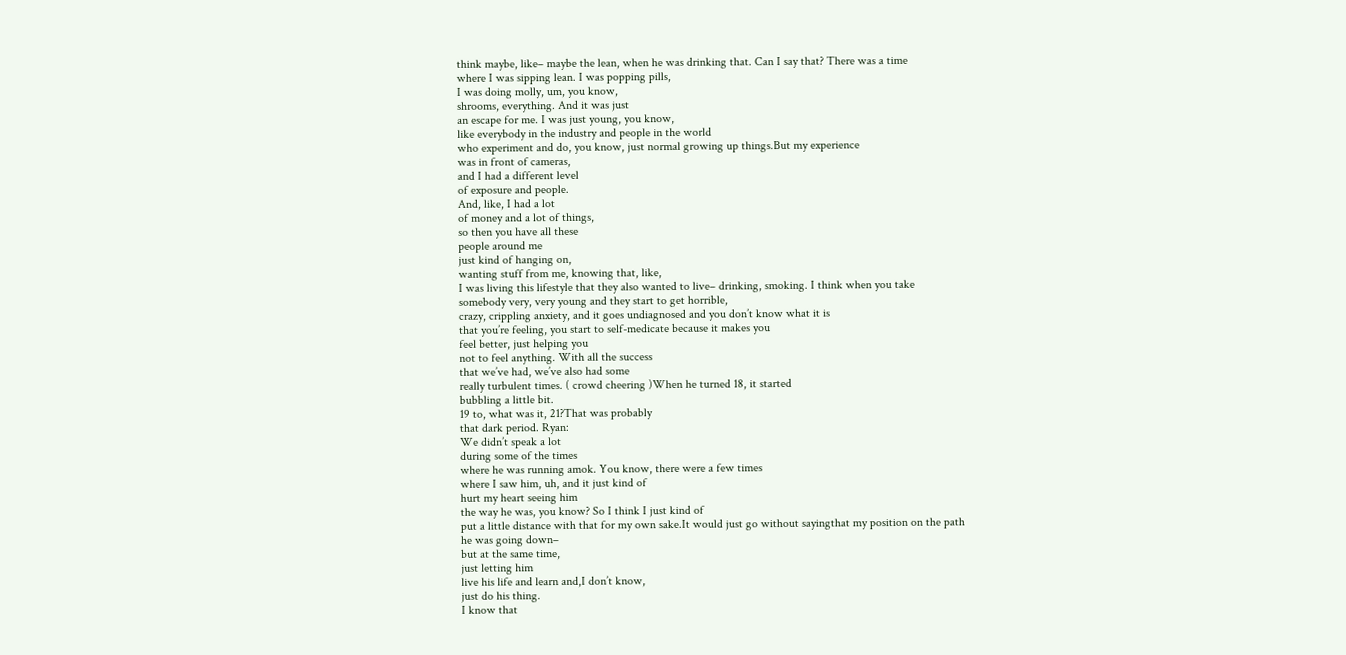think maybe, like– maybe the lean, when he was drinking that. Can I say that? There was a time
where I was sipping lean. I was popping pills,
I was doing molly, um, you know,
shrooms, everything. And it was just
an escape for me. I was just young, you know,
like everybody in the industry and people in the world
who experiment and do, you know, just normal growing up things.But my experience
was in front of cameras,
and I had a different level
of exposure and people.
And, like, I had a lot
of money and a lot of things,
so then you have all these
people around me
just kind of hanging on,
wanting stuff from me, knowing that, like,
I was living this lifestyle that they also wanted to live– drinking, smoking. I think when you take
somebody very, very young and they start to get horrible,
crazy, crippling anxiety, and it goes undiagnosed and you don’t know what it is
that you’re feeling, you start to self-medicate because it makes you
feel better, just helping you
not to feel anything. With all the success
that we’ve had, we’ve also had some
really turbulent times. ( crowd cheering )When he turned 18, it started
bubbling a little bit.
19 to, what was it, 21?That was probably
that dark period. Ryan:
We didn’t speak a lot
during some of the times
where he was running amok. You know, there were a few times
where I saw him, uh, and it just kind of
hurt my heart seeing him
the way he was, you know? So I think I just kind of
put a little distance with that for my own sake.It would just go without sayingthat my position on the path
he was going down–
but at the same time,
just letting him
live his life and learn and,I don’t know,
just do his thing.
I know that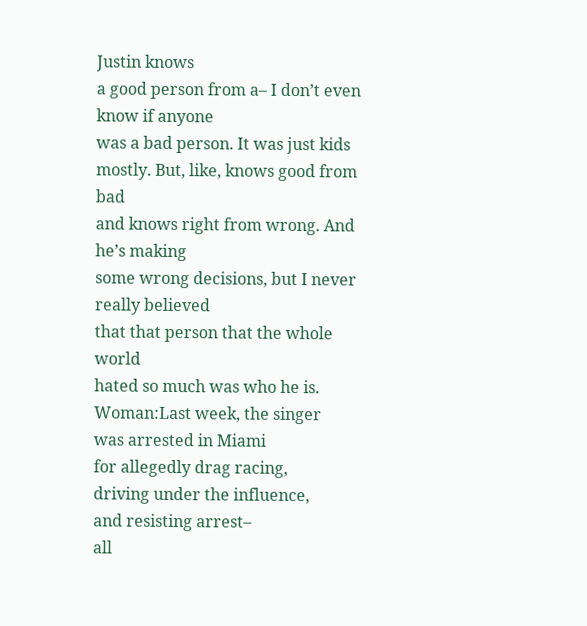Justin knows
a good person from a– I don’t even know if anyone
was a bad person. It was just kids mostly. But, like, knows good from bad
and knows right from wrong. And he’s making
some wrong decisions, but I never really believed
that that person that the whole world
hated so much was who he is. Woman:Last week, the singer
was arrested in Miami
for allegedly drag racing,
driving under the influence,
and resisting arrest–
all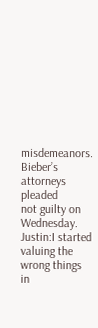misdemeanors.
Bieber’s attorneys pleaded
not guilty on Wednesday.
Justin:I started
valuing the wrong things
in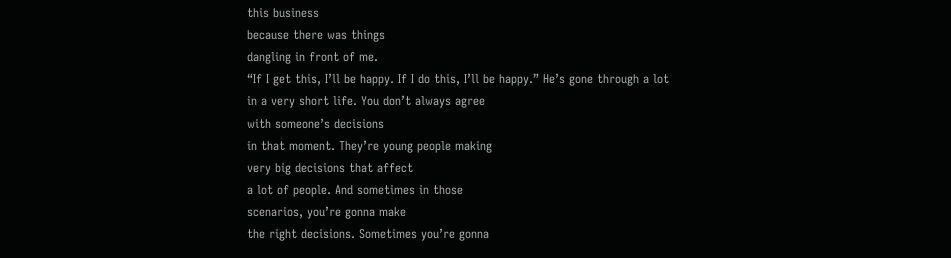this business
because there was things
dangling in front of me.
“If I get this, I’ll be happy. If I do this, I’ll be happy.” He’s gone through a lot
in a very short life. You don’t always agree
with someone’s decisions
in that moment. They’re young people making
very big decisions that affect
a lot of people. And sometimes in those
scenarios, you’re gonna make
the right decisions. Sometimes you’re gonna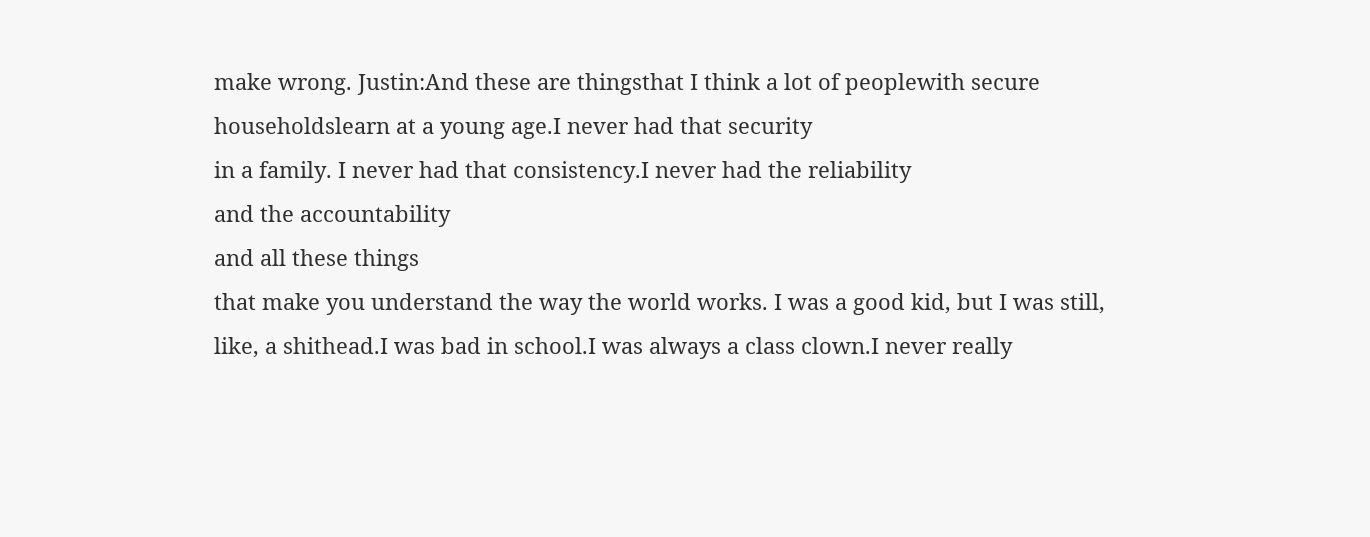make wrong. Justin:And these are thingsthat I think a lot of peoplewith secure householdslearn at a young age.I never had that security
in a family. I never had that consistency.I never had the reliability
and the accountability
and all these things
that make you understand the way the world works. I was a good kid, but I was still,
like, a shithead.I was bad in school.I was always a class clown.I never really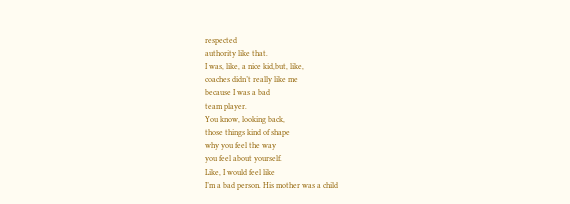respected
authority like that.
I was, like, a nice kid,but, like,
coaches didn’t really like me
because I was a bad
team player.
You know, looking back,
those things kind of shape
why you feel the way
you feel about yourself.
Like, I would feel like
I’m a bad person. His mother was a child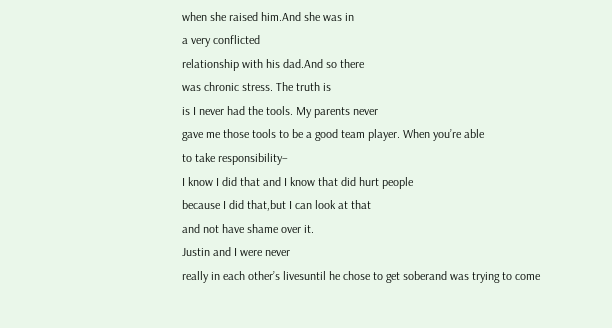when she raised him.And she was in
a very conflicted
relationship with his dad.And so there
was chronic stress. The truth is
is I never had the tools. My parents never
gave me those tools to be a good team player. When you’re able
to take responsibility–
I know I did that and I know that did hurt people
because I did that,but I can look at that
and not have shame over it.
Justin and I were never
really in each other’s livesuntil he chose to get soberand was trying to come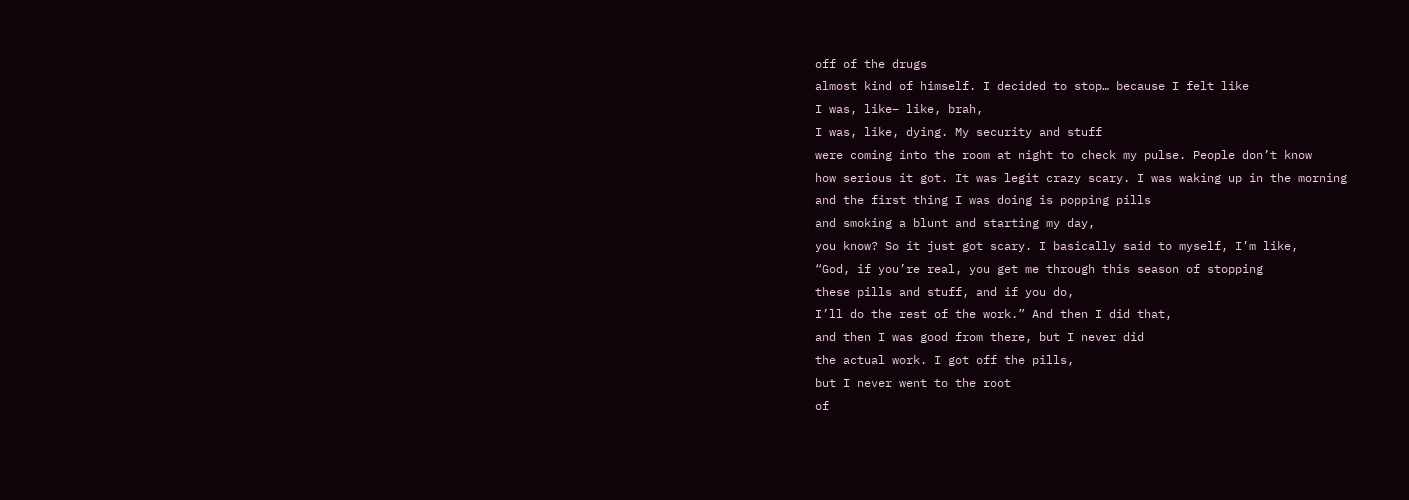off of the drugs
almost kind of himself. I decided to stop… because I felt like
I was, like– like, brah,
I was, like, dying. My security and stuff
were coming into the room at night to check my pulse. People don’t know
how serious it got. It was legit crazy scary. I was waking up in the morning
and the first thing I was doing is popping pills
and smoking a blunt and starting my day,
you know? So it just got scary. I basically said to myself, I’m like,
“God, if you’re real, you get me through this season of stopping
these pills and stuff, and if you do,
I’ll do the rest of the work.” And then I did that,
and then I was good from there, but I never did
the actual work. I got off the pills,
but I never went to the root
of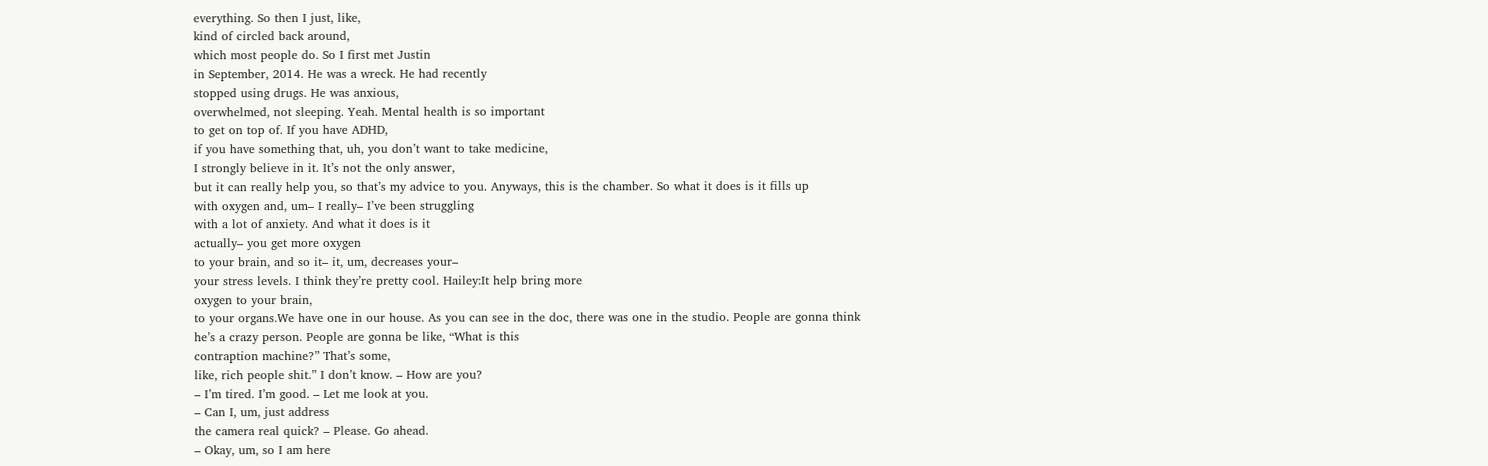everything. So then I just, like,
kind of circled back around,
which most people do. So I first met Justin
in September, 2014. He was a wreck. He had recently
stopped using drugs. He was anxious,
overwhelmed, not sleeping. Yeah. Mental health is so important
to get on top of. If you have ADHD,
if you have something that, uh, you don’t want to take medicine,
I strongly believe in it. It’s not the only answer,
but it can really help you, so that’s my advice to you. Anyways, this is the chamber. So what it does is it fills up
with oxygen and, um– I really– I’ve been struggling
with a lot of anxiety. And what it does is it
actually– you get more oxygen
to your brain, and so it– it, um, decreases your–
your stress levels. I think they’re pretty cool. Hailey:It help bring more
oxygen to your brain,
to your organs.We have one in our house. As you can see in the doc, there was one in the studio. People are gonna think
he’s a crazy person. People are gonna be like, “What is this
contraption machine?” That’s some,
like, rich people shit.” I don’t know. – How are you?
– I’m tired. I’m good. – Let me look at you.
– Can I, um, just address
the camera real quick? – Please. Go ahead.
– Okay, um, so I am here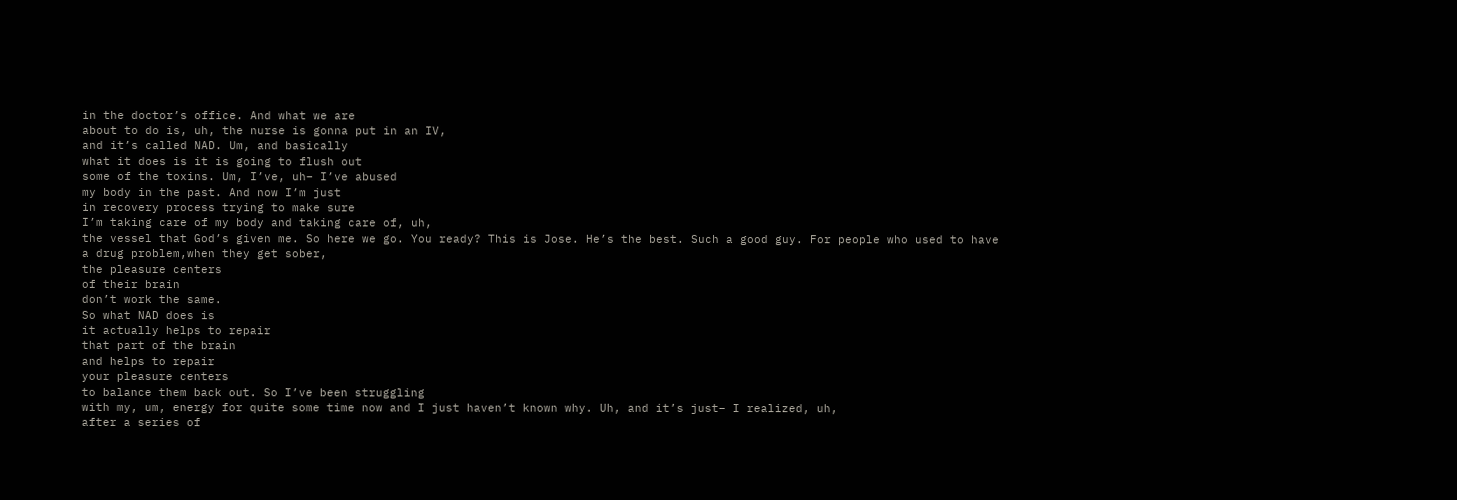in the doctor’s office. And what we are
about to do is, uh, the nurse is gonna put in an IV,
and it’s called NAD. Um, and basically
what it does is it is going to flush out
some of the toxins. Um, I’ve, uh– I’ve abused
my body in the past. And now I’m just
in recovery process trying to make sure
I’m taking care of my body and taking care of, uh,
the vessel that God’s given me. So here we go. You ready? This is Jose. He’s the best. Such a good guy. For people who used to have
a drug problem,when they get sober,
the pleasure centers
of their brain
don’t work the same.
So what NAD does is
it actually helps to repair
that part of the brain
and helps to repair
your pleasure centers
to balance them back out. So I’ve been struggling
with my, um, energy for quite some time now and I just haven’t known why. Uh, and it’s just– I realized, uh,
after a series of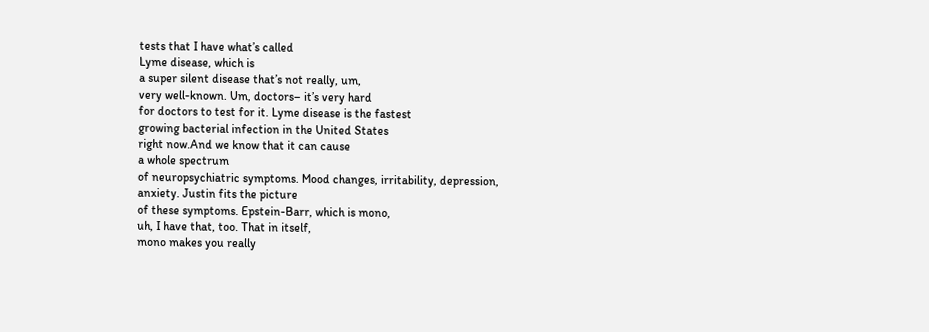tests that I have what’s called
Lyme disease, which is
a super silent disease that’s not really, um,
very well-known. Um, doctors– it’s very hard
for doctors to test for it. Lyme disease is the fastest
growing bacterial infection in the United States
right now.And we know that it can cause
a whole spectrum
of neuropsychiatric symptoms. Mood changes, irritability, depression, anxiety. Justin fits the picture
of these symptoms. Epstein-Barr, which is mono,
uh, I have that, too. That in itself,
mono makes you really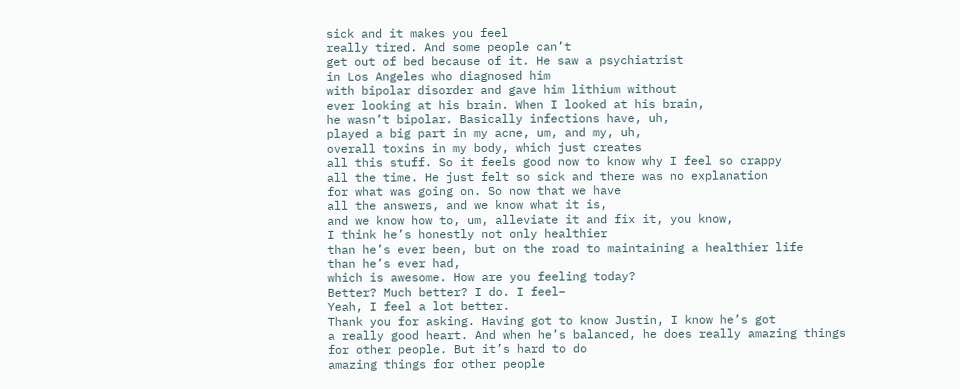sick and it makes you feel
really tired. And some people can’t
get out of bed because of it. He saw a psychiatrist
in Los Angeles who diagnosed him
with bipolar disorder and gave him lithium without
ever looking at his brain. When I looked at his brain,
he wasn’t bipolar. Basically infections have, uh,
played a big part in my acne, um, and my, uh,
overall toxins in my body, which just creates
all this stuff. So it feels good now to know why I feel so crappy
all the time. He just felt so sick and there was no explanation
for what was going on. So now that we have
all the answers, and we know what it is,
and we know how to, um, alleviate it and fix it, you know,
I think he’s honestly not only healthier
than he’s ever been, but on the road to maintaining a healthier life
than he’s ever had,
which is awesome. How are you feeling today?
Better? Much better? I do. I feel–
Yeah, I feel a lot better.
Thank you for asking. Having got to know Justin, I know he’s got
a really good heart. And when he’s balanced, he does really amazing things
for other people. But it’s hard to do
amazing things for other people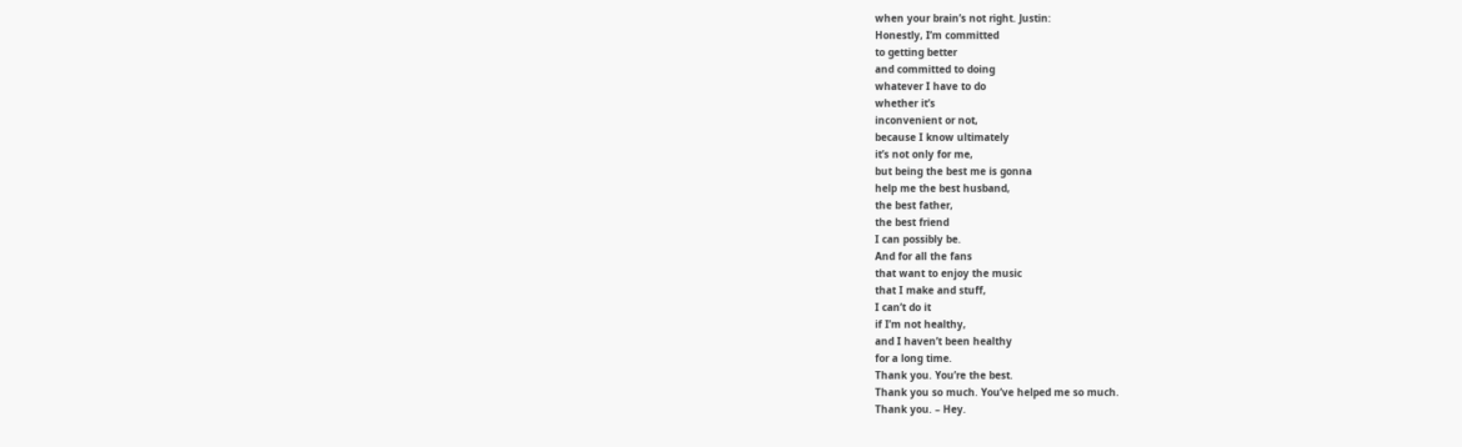when your brain’s not right. Justin:
Honestly, I’m committed
to getting better
and committed to doing
whatever I have to do
whether it’s
inconvenient or not,
because I know ultimately
it’s not only for me,
but being the best me is gonna
help me the best husband,
the best father,
the best friend
I can possibly be.
And for all the fans
that want to enjoy the music
that I make and stuff,
I can’t do it
if I’m not healthy,
and I haven’t been healthy
for a long time.
Thank you. You’re the best.
Thank you so much. You’ve helped me so much.
Thank you. – Hey.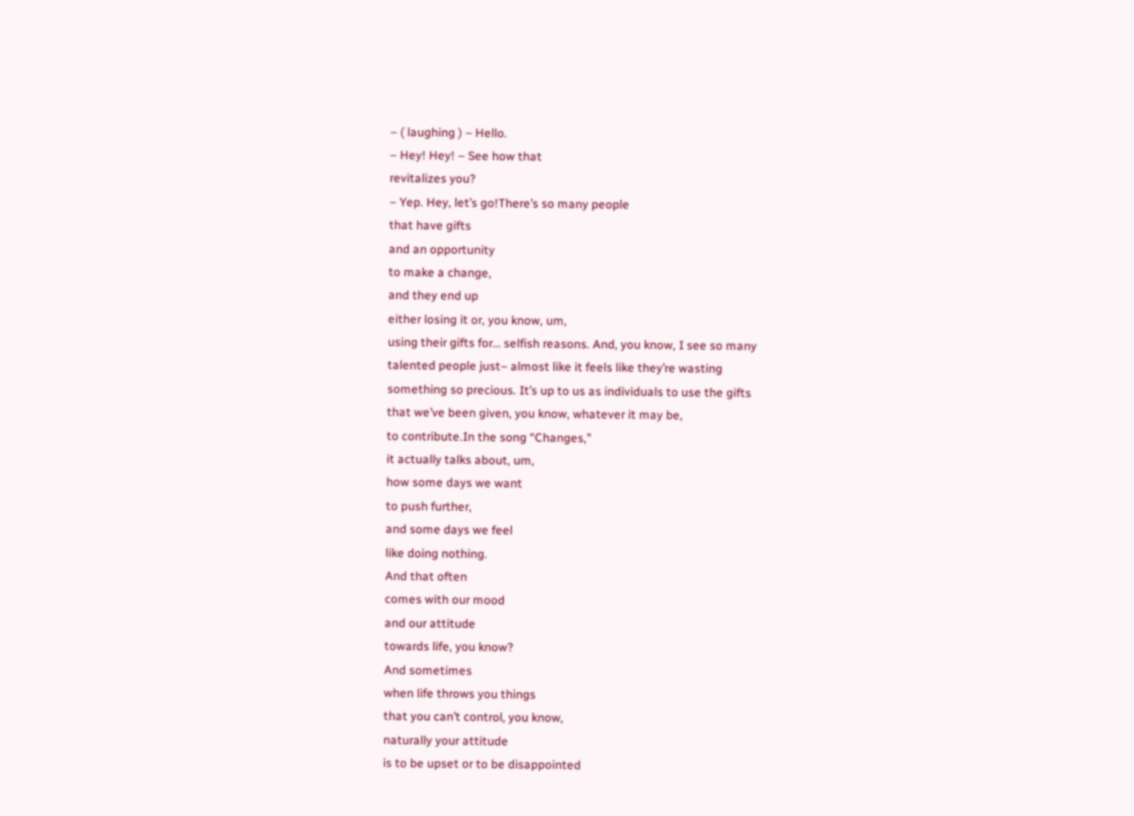– ( laughing ) – Hello.
– Hey! Hey! – See how that
revitalizes you?
– Yep. Hey, let’s go!There’s so many people
that have gifts
and an opportunity
to make a change,
and they end up
either losing it or, you know, um,
using their gifts for… selfish reasons. And, you know, I see so many
talented people just– almost like it feels like they’re wasting
something so precious. It’s up to us as individuals to use the gifts
that we’ve been given, you know, whatever it may be,
to contribute.In the song “Changes,”
it actually talks about, um,
how some days we want
to push further,
and some days we feel
like doing nothing.
And that often
comes with our mood
and our attitude
towards life, you know?
And sometimes
when life throws you things
that you can’t control, you know,
naturally your attitude
is to be upset or to be disappointed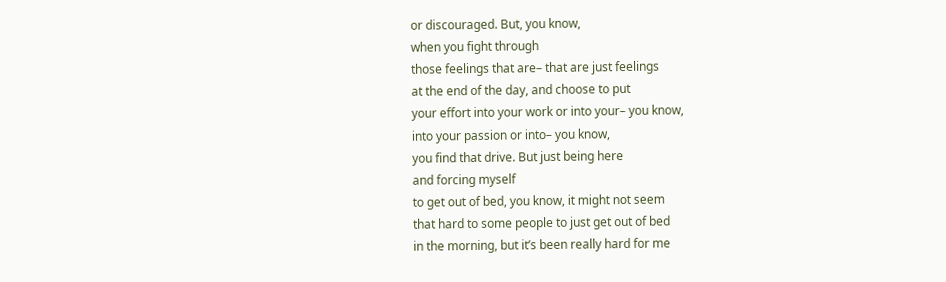or discouraged. But, you know,
when you fight through
those feelings that are– that are just feelings
at the end of the day, and choose to put
your effort into your work or into your– you know,
into your passion or into– you know,
you find that drive. But just being here
and forcing myself
to get out of bed, you know, it might not seem
that hard to some people to just get out of bed
in the morning, but it’s been really hard for me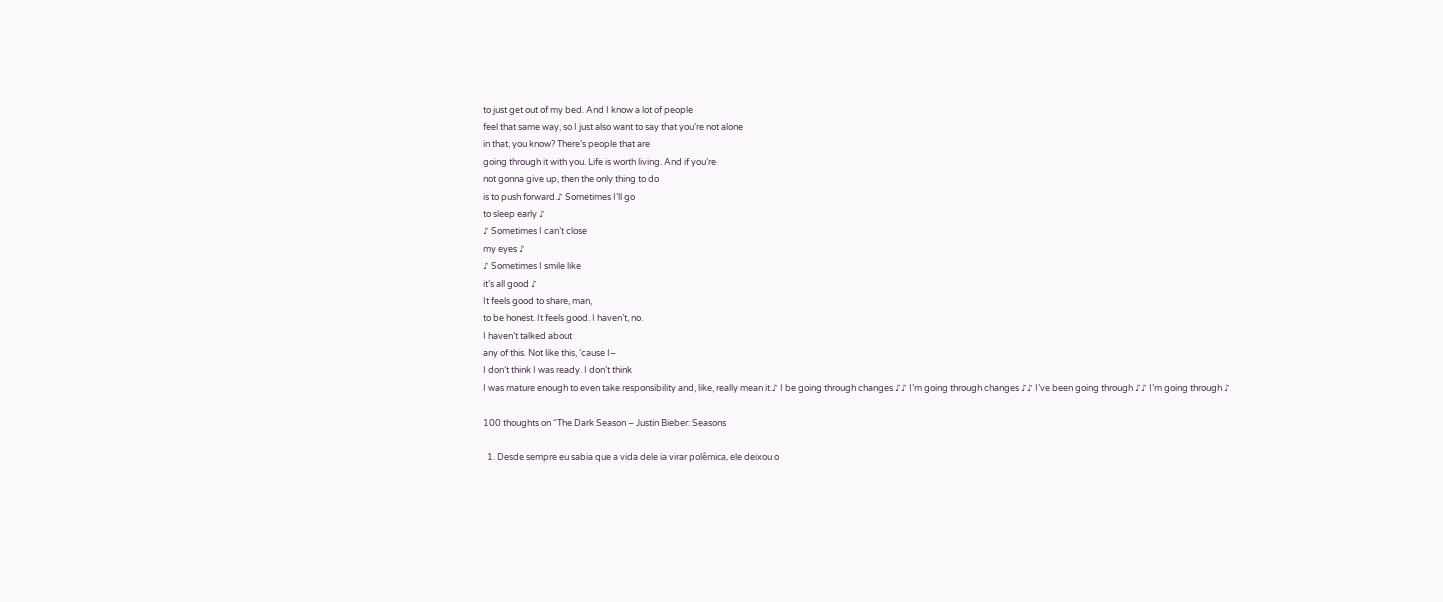to just get out of my bed. And I know a lot of people
feel that same way, so I just also want to say that you’re not alone
in that, you know? There’s people that are
going through it with you. Life is worth living. And if you’re
not gonna give up, then the only thing to do
is to push forward.♪ Sometimes I’ll go
to sleep early ♪
♪ Sometimes I can’t close
my eyes ♪
♪ Sometimes I smile like
it’s all good ♪
It feels good to share, man,
to be honest. It feels good. I haven’t, no.
I haven’t talked about
any of this. Not like this, ’cause I–
I don’t think I was ready. I don’t think
I was mature enough to even take responsibility and, like, really mean it.♪ I be going through changes ♪♪ I’m going through changes ♪♪ I’ve been going through ♪♪ I’m going through ♪

100 thoughts on “The Dark Season – Justin Bieber: Seasons

  1. Desde sempre eu sabia que a vida dele ia virar polêmica, ele deixou o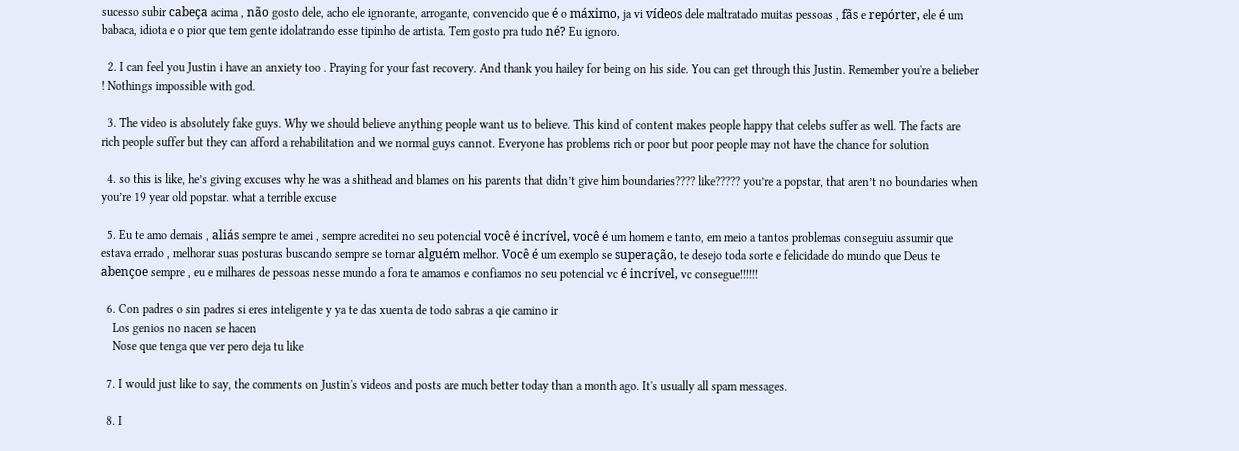sucesso subir cabeça acima , não gosto dele, acho ele ignorante, arrogante, convencido que é o máximo, ja vi vídeos dele maltratado muitas pessoas , fãs e repórter, ele é um babaca, idiota e o pior que tem gente idolatrando esse tipinho de artista. Tem gosto pra tudo né? Eu ignoro.

  2. I can feel you Justin i have an anxiety too . Praying for your fast recovery. And thank you hailey for being on his side. You can get through this Justin. Remember you're a belieber ! Nothings impossible with god.

  3. The video is absolutely fake guys. Why we should believe anything people want us to believe. This kind of content makes people happy that celebs suffer as well. The facts are rich people suffer but they can afford a rehabilitation and we normal guys cannot. Everyone has problems rich or poor but poor people may not have the chance for solution

  4. so this is like, he’s giving excuses why he was a shithead and blames on his parents that didn’t give him boundaries???? like????? you’re a popstar, that aren’t no boundaries when you’re 19 year old popstar. what a terrible excuse

  5. Eu te amo demais , aliás sempre te amei , sempre acreditei no seu potencial você é incrível, você é um homem e tanto, em meio a tantos problemas conseguiu assumir que estava errado , melhorar suas posturas buscando sempre se tornar alguém melhor. Você é um exemplo se superação, te desejo toda sorte e felicidade do mundo que Deus te abençoe sempre , eu e milhares de pessoas nesse mundo a fora te amamos e confiamos no seu potencial vc é incrível, vc consegue!!!!!!

  6. Con padres o sin padres si eres inteligente y ya te das xuenta de todo sabras a qie camino ir
    Los genios no nacen se hacen
    Nose que tenga que ver pero deja tu like

  7. I would just like to say, the comments on Justin's videos and posts are much better today than a month ago. It's usually all spam messages.

  8. I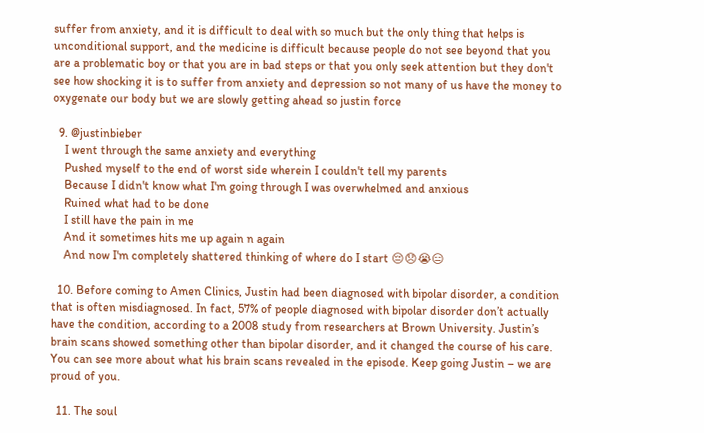suffer from anxiety, and it is difficult to deal with so much but the only thing that helps is unconditional support, and the medicine is difficult because people do not see beyond that you are a problematic boy or that you are in bad steps or that you only seek attention but they don't see how shocking it is to suffer from anxiety and depression so not many of us have the money to oxygenate our body but we are slowly getting ahead so justin force

  9. @justinbieber
    I went through the same anxiety and everything
    Pushed myself to the end of worst side wherein I couldn't tell my parents
    Because I didn't know what I'm going through I was overwhelmed and anxious
    Ruined what had to be done
    I still have the pain in me
    And it sometimes hits me up again n again
    And now I'm completely shattered thinking of where do I start 😔😞😭😑

  10. Before coming to Amen Clinics, Justin had been diagnosed with bipolar disorder, a condition that is often misdiagnosed. In fact, 57% of people diagnosed with bipolar disorder don’t actually have the condition, according to a 2008 study from researchers at Brown University. Justin’s brain scans showed something other than bipolar disorder, and it changed the course of his care. You can see more about what his brain scans revealed in the episode. Keep going Justin – we are proud of you.

  11. The soul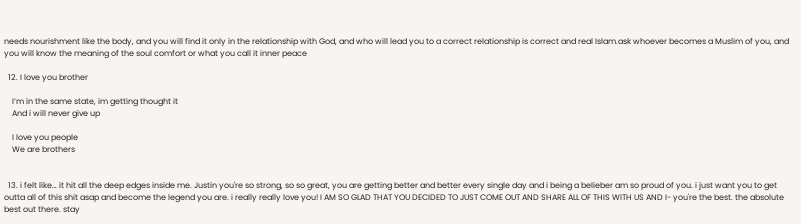needs nourishment like the body, and you will find it only in the relationship with God, and who will lead you to a correct relationship is correct and real Islam.ask whoever becomes a Muslim of you, and you will know the meaning of the soul comfort or what you call it inner peace

  12. I love you brother

    I’m in the same state, im getting thought it
    And i will never give up

    I love you people
    We are brothers


  13. i felt like… it hit all the deep edges inside me. Justin you're so strong, so so great, you are getting better and better every single day and i being a belieber am so proud of you. i just want you to get outta all of this shit asap and become the legend you are. i really really love you! I AM SO GLAD THAT YOU DECIDED TO JUST COME OUT AND SHARE ALL OF THIS WITH US AND I- you're the best. the absolute best out there. stay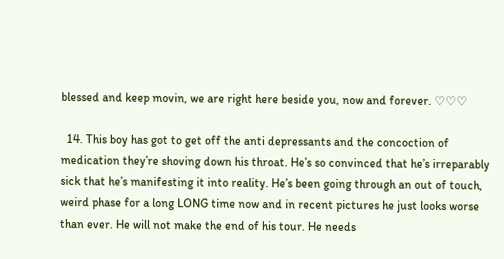blessed and keep movin, we are right here beside you, now and forever. ♡♡♡

  14. This boy has got to get off the anti depressants and the concoction of medication they’re shoving down his throat. He’s so convinced that he’s irreparably sick that he’s manifesting it into reality. He’s been going through an out of touch, weird phase for a long LONG time now and in recent pictures he just looks worse than ever. He will not make the end of his tour. He needs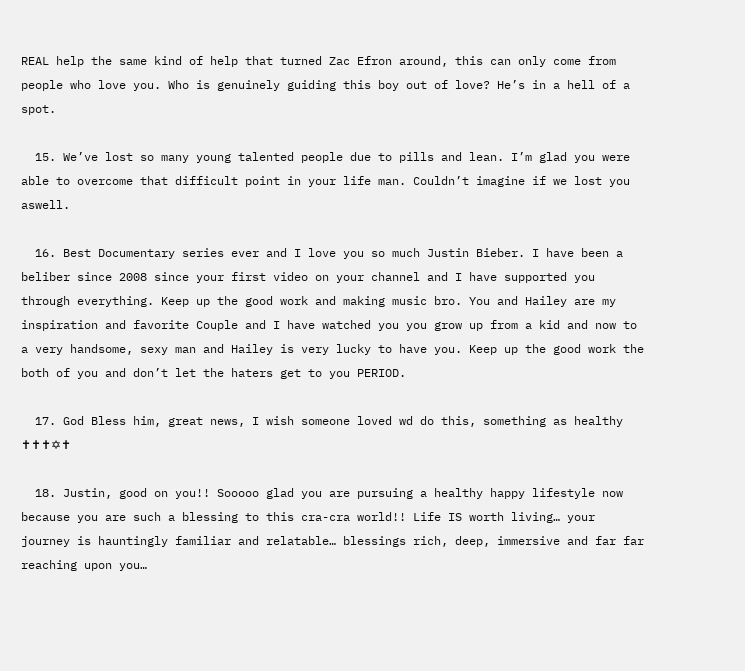REAL help the same kind of help that turned Zac Efron around, this can only come from people who love you. Who is genuinely guiding this boy out of love? He’s in a hell of a spot.

  15. We’ve lost so many young talented people due to pills and lean. I’m glad you were able to overcome that difficult point in your life man. Couldn’t imagine if we lost you aswell.

  16. Best Documentary series ever and I love you so much Justin Bieber. I have been a beliber since 2008 since your first video on your channel and I have supported you through everything. Keep up the good work and making music bro. You and Hailey are my inspiration and favorite Couple and I have watched you you grow up from a kid and now to a very handsome, sexy man and Hailey is very lucky to have you. Keep up the good work the both of you and don’t let the haters get to you PERIOD.

  17. God Bless him, great news, I wish someone loved wd do this, something as healthy ✝✝✝✡✝

  18. Justin, good on you!! Sooooo glad you are pursuing a healthy happy lifestyle now because you are such a blessing to this cra-cra world!! Life IS worth living… your journey is hauntingly familiar and relatable… blessings rich, deep, immersive and far far reaching upon you…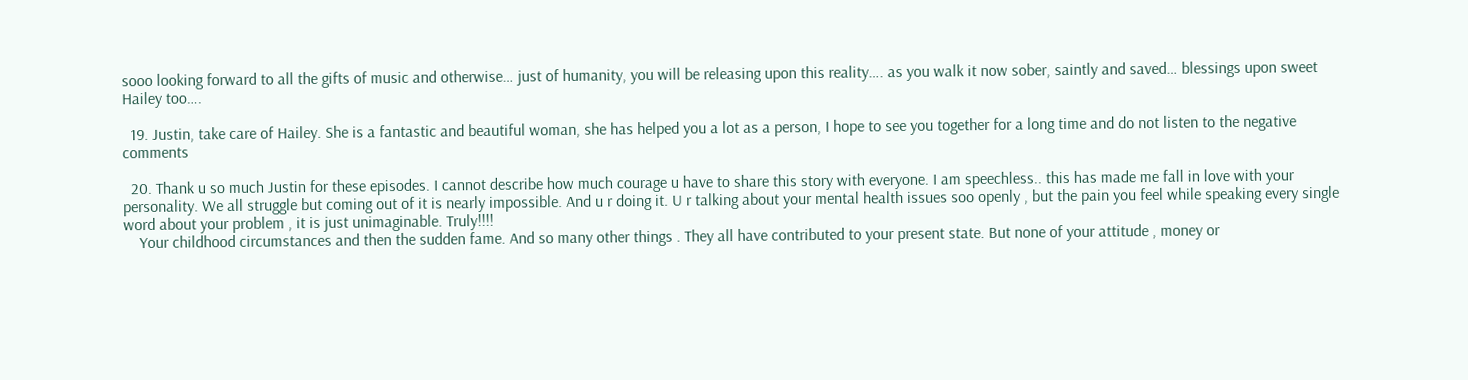sooo looking forward to all the gifts of music and otherwise… just of humanity, you will be releasing upon this reality…. as you walk it now sober, saintly and saved… blessings upon sweet Hailey too….

  19. Justin, take care of Hailey. She is a fantastic and beautiful woman, she has helped you a lot as a person, I hope to see you together for a long time and do not listen to the negative comments

  20. Thank u so much Justin for these episodes. I cannot describe how much courage u have to share this story with everyone. I am speechless.. this has made me fall in love with your personality. We all struggle but coming out of it is nearly impossible. And u r doing it. U r talking about your mental health issues soo openly , but the pain you feel while speaking every single word about your problem , it is just unimaginable. Truly!!!!
    Your childhood circumstances and then the sudden fame. And so many other things . They all have contributed to your present state. But none of your attitude , money or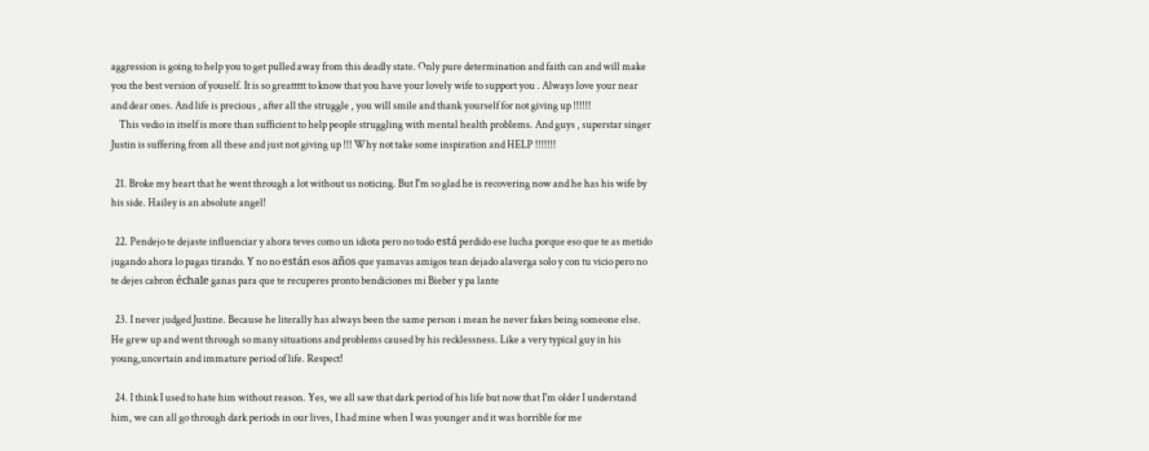aggression is going to help you to get pulled away from this deadly state. Only pure determination and faith can and will make you the best version of youself. It is so greattttt to know that you have your lovely wife to support you . Always love your near and dear ones. And life is precious , after all the struggle , you will smile and thank yourself for not giving up !!!!!!
    This vedio in itself is more than sufficient to help people struggling with mental health problems. And guys , superstar singer Justin is suffering from all these and just not giving up !!! Why not take some inspiration and HELP !!!!!!!

  21. Broke my heart that he went through a lot without us noticing. But I'm so glad he is recovering now and he has his wife by his side. Hailey is an absolute angel!

  22. Pendejo te dejaste influenciar y ahora teves como un idiota pero no todo está perdido ese lucha porque eso que te as metido jugando ahora lo pagas tirando. Y no no están esos años que yamavas amigos tean dejado alaverga solo y con tu vicio pero no te dejes cabron échale ganas para que te recuperes pronto bendiciones mi Bieber y pa lante

  23. I never judged Justine. Because he literally has always been the same person i mean he never fakes being someone else. He grew up and went through so many situations and problems caused by his recklessness. Like a very typical guy in his young,uncertain and immature period of life. Respect!

  24. I think I used to hate him without reason. Yes, we all saw that dark period of his life but now that I'm older I understand him, we can all go through dark periods in our lives, I had mine when I was younger and it was horrible for me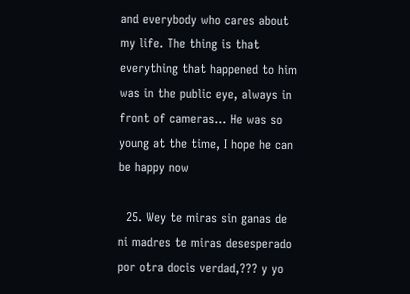and everybody who cares about my life. The thing is that everything that happened to him was in the public eye, always in front of cameras… He was so young at the time, I hope he can be happy now

  25. Wey te miras sin ganas de ni madres te miras desesperado por otra docis verdad,??? y yo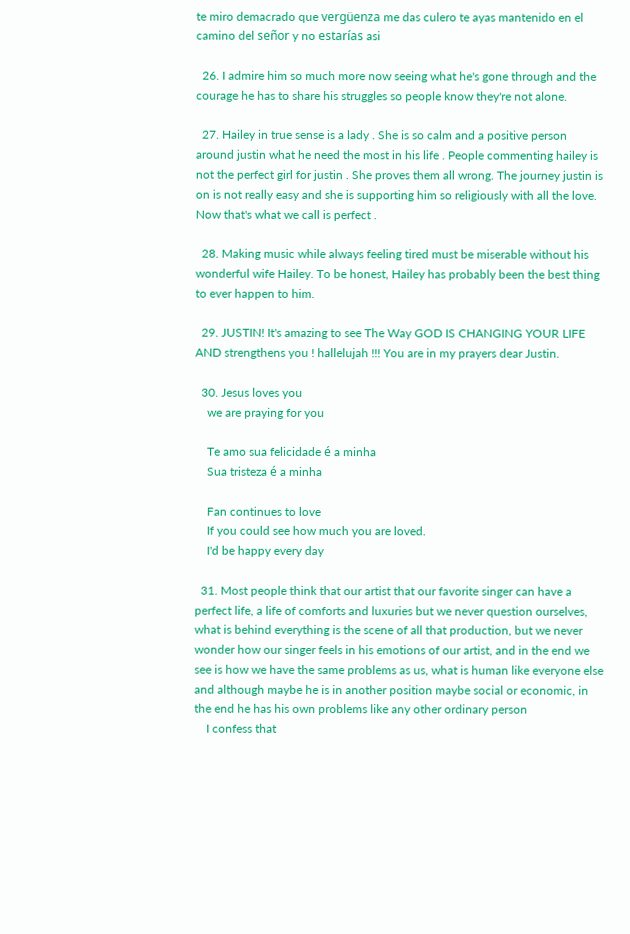te miro demacrado que vergüenza me das culero te ayas mantenido en el camino del señor y no estarías asi

  26. I admire him so much more now seeing what he's gone through and the courage he has to share his struggles so people know they're not alone.

  27. Hailey in true sense is a lady . She is so calm and a positive person around justin what he need the most in his life . People commenting hailey is not the perfect girl for justin . She proves them all wrong. The journey justin is on is not really easy and she is supporting him so religiously with all the love. Now that's what we call is perfect .

  28. Making music while always feeling tired must be miserable without his wonderful wife Hailey. To be honest, Hailey has probably been the best thing to ever happen to him.

  29. JUSTIN! It's amazing to see The Way GOD IS CHANGING YOUR LIFE AND strengthens you ! hallelujah !!! You are in my prayers dear Justin.

  30. Jesus loves you
    we are praying for you

    Te amo sua felicidade é a minha
    Sua tristeza é a minha

    Fan continues to love
    If you could see how much you are loved.
    I'd be happy every day

  31. Most people think that our artist that our favorite singer can have a perfect life, a life of comforts and luxuries but we never question ourselves, what is behind everything is the scene of all that production, but we never wonder how our singer feels in his emotions of our artist, and in the end we see is how we have the same problems as us, what is human like everyone else and although maybe he is in another position maybe social or economic, in the end he has his own problems like any other ordinary person
    I confess that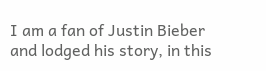I am a fan of Justin Bieber and lodged his story, in this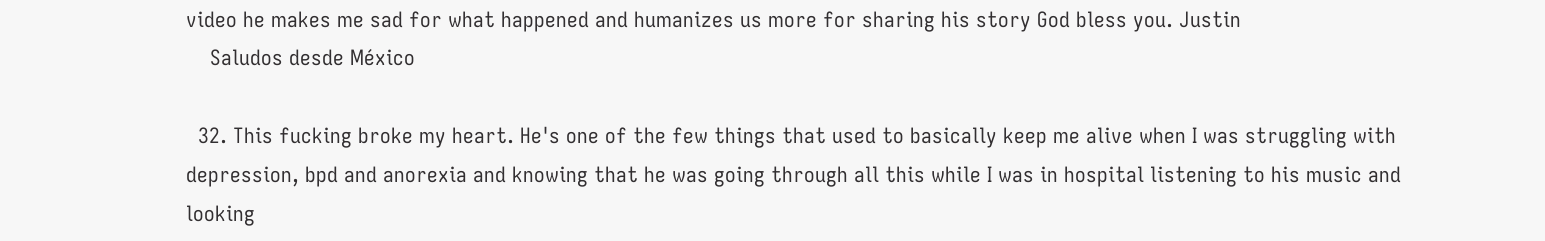video he makes me sad for what happened and humanizes us more for sharing his story God bless you. Justin
    Saludos desde México

  32. This fucking broke my heart. He's one of the few things that used to basically keep me alive when I was struggling with depression, bpd and anorexia and knowing that he was going through all this while I was in hospital listening to his music and looking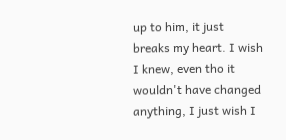up to him, it just breaks my heart. I wish I knew, even tho it wouldn't have changed anything, I just wish I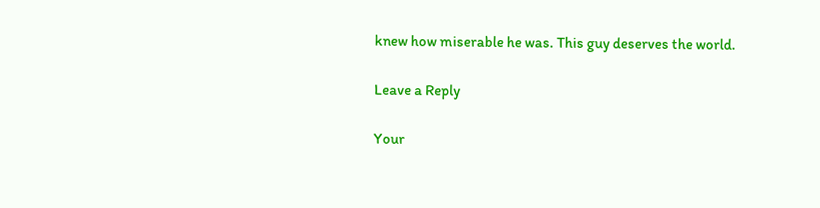knew how miserable he was. This guy deserves the world.

Leave a Reply

Your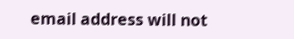email address will not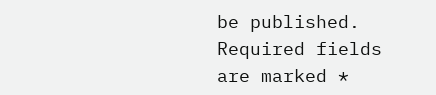be published. Required fields are marked *